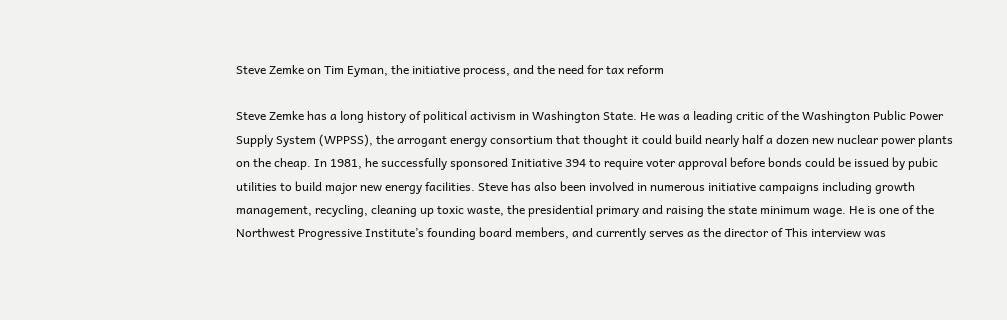Steve Zemke on Tim Eyman, the initiative process, and the need for tax reform

Steve Zemke has a long history of political activism in Washington State. He was a leading critic of the Washington Public Power Supply System (WPPSS), the arrogant energy consortium that thought it could build nearly half a dozen new nuclear power plants on the cheap. In 1981, he successfully sponsored Initiative 394 to require voter approval before bonds could be issued by pubic utilities to build major new energy facilities. Steve has also been involved in numerous initiative campaigns including growth management, recycling, cleaning up toxic waste, the presidential primary and raising the state minimum wage. He is one of the Northwest Progressive Institute’s founding board members, and currently serves as the director of This interview was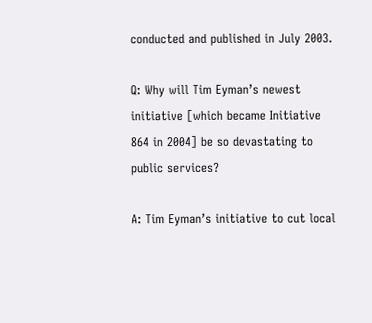conducted and published in July 2003.

Q: Why will Tim Eyman’s newest initiative [which became Initiative 864 in 2004] be so devastating to public services?

A: Tim Eyman’s initiative to cut local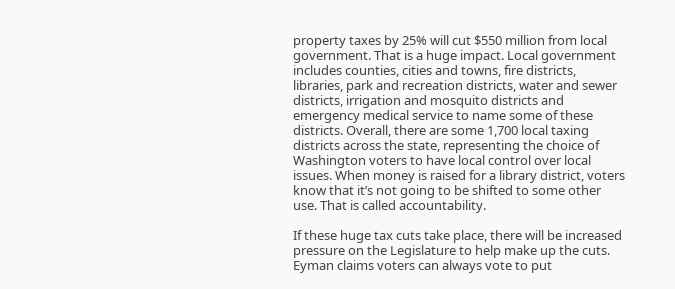property taxes by 25% will cut $550 million from local government. That is a huge impact. Local government includes counties, cities and towns, fire districts, libraries, park and recreation districts, water and sewer districts, irrigation and mosquito districts and emergency medical service to name some of these districts. Overall, there are some 1,700 local taxing districts across the state, representing the choice of Washington voters to have local control over local issues. When money is raised for a library district, voters know that it’s not going to be shifted to some other use. That is called accountability.

If these huge tax cuts take place, there will be increased pressure on the Legislature to help make up the cuts. Eyman claims voters can always vote to put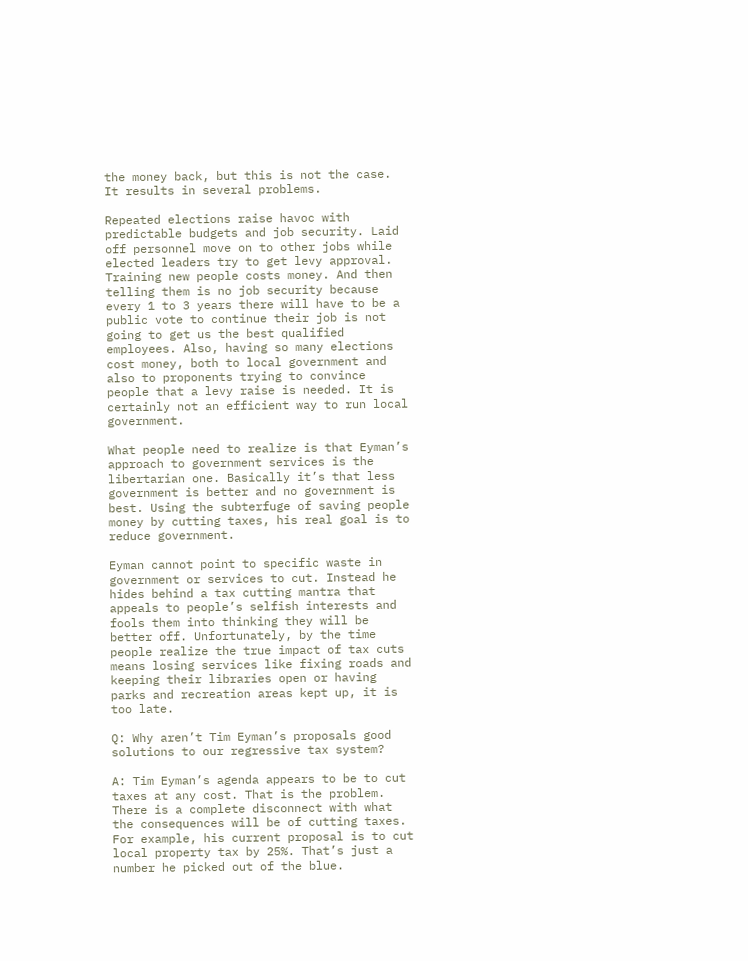the money back, but this is not the case. It results in several problems.

Repeated elections raise havoc with predictable budgets and job security. Laid off personnel move on to other jobs while elected leaders try to get levy approval. Training new people costs money. And then telling them is no job security because every 1 to 3 years there will have to be a public vote to continue their job is not going to get us the best qualified employees. Also, having so many elections cost money, both to local government and also to proponents trying to convince people that a levy raise is needed. It is certainly not an efficient way to run local government.

What people need to realize is that Eyman’s approach to government services is the libertarian one. Basically it’s that less government is better and no government is best. Using the subterfuge of saving people money by cutting taxes, his real goal is to reduce government.

Eyman cannot point to specific waste in government or services to cut. Instead he hides behind a tax cutting mantra that appeals to people’s selfish interests and fools them into thinking they will be better off. Unfortunately, by the time people realize the true impact of tax cuts means losing services like fixing roads and keeping their libraries open or having parks and recreation areas kept up, it is too late.

Q: Why aren’t Tim Eyman’s proposals good solutions to our regressive tax system?

A: Tim Eyman’s agenda appears to be to cut taxes at any cost. That is the problem. There is a complete disconnect with what the consequences will be of cutting taxes. For example, his current proposal is to cut local property tax by 25%. That’s just a number he picked out of the blue.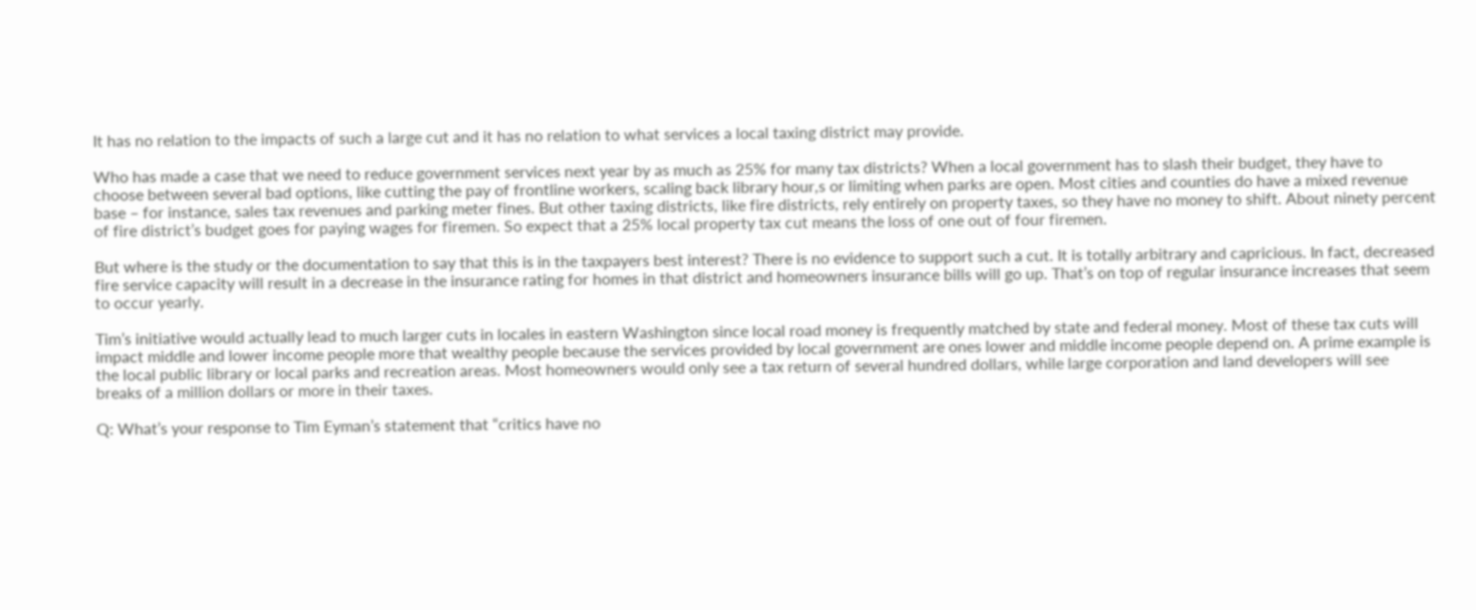It has no relation to the impacts of such a large cut and it has no relation to what services a local taxing district may provide.

Who has made a case that we need to reduce government services next year by as much as 25% for many tax districts? When a local government has to slash their budget, they have to choose between several bad options, like cutting the pay of frontline workers, scaling back library hour,s or limiting when parks are open. Most cities and counties do have a mixed revenue base – for instance, sales tax revenues and parking meter fines. But other taxing districts, like fire districts, rely entirely on property taxes, so they have no money to shift. About ninety percent of fire district’s budget goes for paying wages for firemen. So expect that a 25% local property tax cut means the loss of one out of four firemen.

But where is the study or the documentation to say that this is in the taxpayers best interest? There is no evidence to support such a cut. It is totally arbitrary and capricious. In fact, decreased fire service capacity will result in a decrease in the insurance rating for homes in that district and homeowners insurance bills will go up. That’s on top of regular insurance increases that seem to occur yearly.

Tim’s initiative would actually lead to much larger cuts in locales in eastern Washington since local road money is frequently matched by state and federal money. Most of these tax cuts will impact middle and lower income people more that wealthy people because the services provided by local government are ones lower and middle income people depend on. A prime example is the local public library or local parks and recreation areas. Most homeowners would only see a tax return of several hundred dollars, while large corporation and land developers will see breaks of a million dollars or more in their taxes.

Q: What’s your response to Tim Eyman’s statement that “critics have no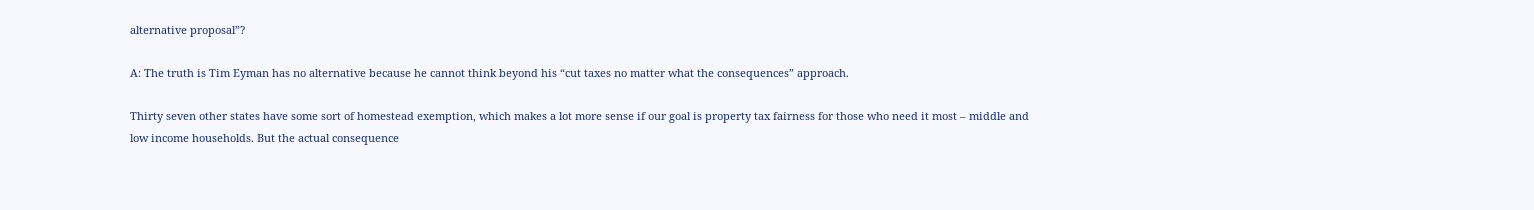alternative proposal”?

A: The truth is Tim Eyman has no alternative because he cannot think beyond his “cut taxes no matter what the consequences” approach.

Thirty seven other states have some sort of homestead exemption, which makes a lot more sense if our goal is property tax fairness for those who need it most – middle and low income households. But the actual consequence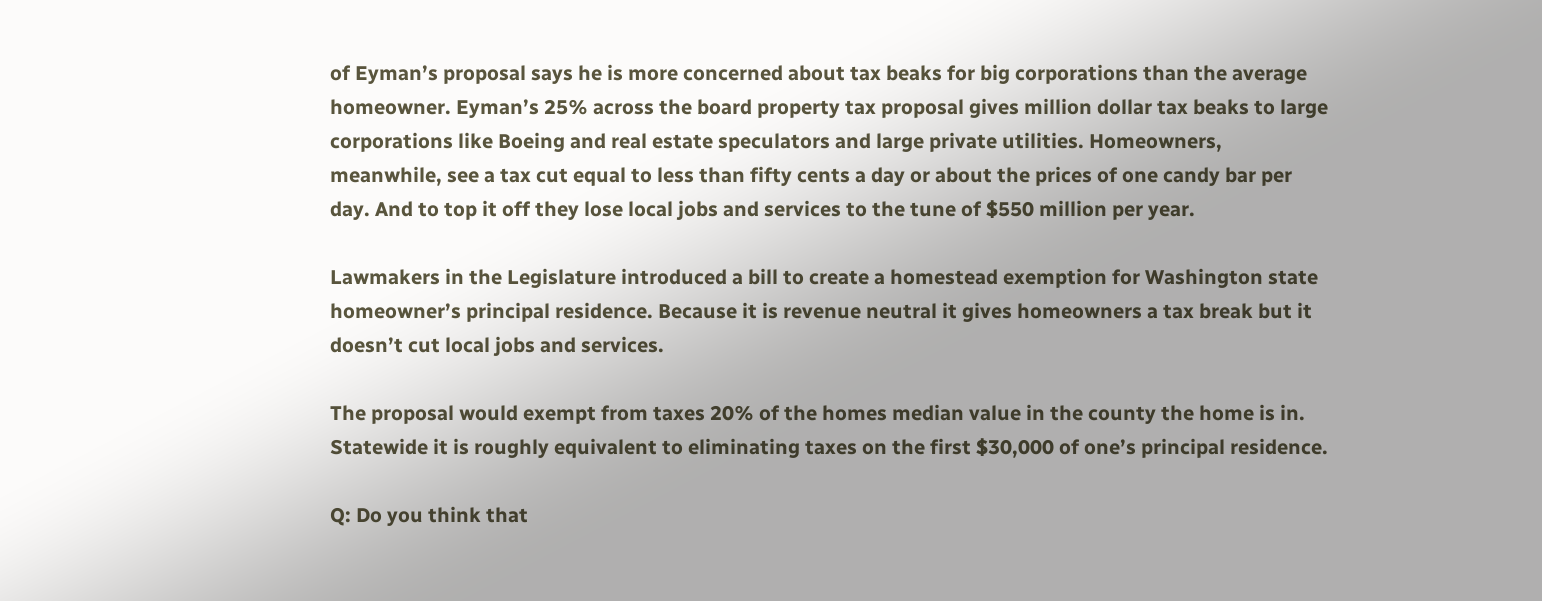of Eyman’s proposal says he is more concerned about tax beaks for big corporations than the average homeowner. Eyman’s 25% across the board property tax proposal gives million dollar tax beaks to large corporations like Boeing and real estate speculators and large private utilities. Homeowners, meanwhile, see a tax cut equal to less than fifty cents a day or about the prices of one candy bar per day. And to top it off they lose local jobs and services to the tune of $550 million per year.

Lawmakers in the Legislature introduced a bill to create a homestead exemption for Washington state homeowner’s principal residence. Because it is revenue neutral it gives homeowners a tax break but it doesn’t cut local jobs and services.

The proposal would exempt from taxes 20% of the homes median value in the county the home is in. Statewide it is roughly equivalent to eliminating taxes on the first $30,000 of one’s principal residence.

Q: Do you think that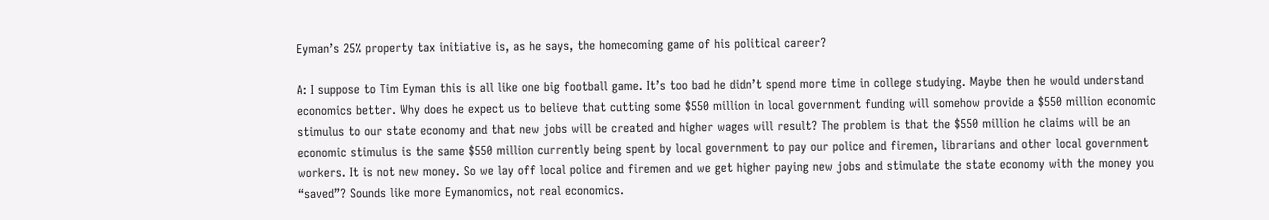Eyman’s 25% property tax initiative is, as he says, the homecoming game of his political career?

A: I suppose to Tim Eyman this is all like one big football game. It’s too bad he didn’t spend more time in college studying. Maybe then he would understand economics better. Why does he expect us to believe that cutting some $550 million in local government funding will somehow provide a $550 million economic stimulus to our state economy and that new jobs will be created and higher wages will result? The problem is that the $550 million he claims will be an economic stimulus is the same $550 million currently being spent by local government to pay our police and firemen, librarians and other local government workers. It is not new money. So we lay off local police and firemen and we get higher paying new jobs and stimulate the state economy with the money you “saved”? Sounds like more Eymanomics, not real economics.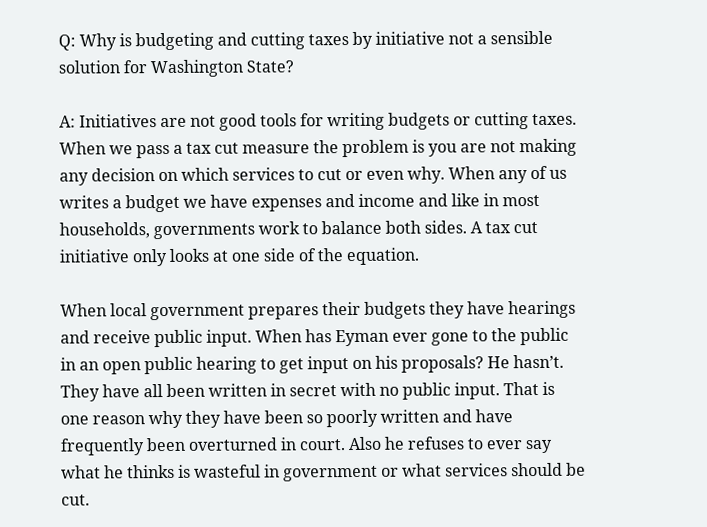Q: Why is budgeting and cutting taxes by initiative not a sensible solution for Washington State?

A: Initiatives are not good tools for writing budgets or cutting taxes. When we pass a tax cut measure the problem is you are not making any decision on which services to cut or even why. When any of us writes a budget we have expenses and income and like in most households, governments work to balance both sides. A tax cut initiative only looks at one side of the equation.

When local government prepares their budgets they have hearings and receive public input. When has Eyman ever gone to the public in an open public hearing to get input on his proposals? He hasn’t. They have all been written in secret with no public input. That is one reason why they have been so poorly written and have frequently been overturned in court. Also he refuses to ever say what he thinks is wasteful in government or what services should be cut.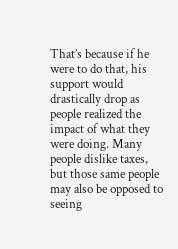That’s because if he were to do that, his support would drastically drop as people realized the impact of what they were doing. Many people dislike taxes, but those same people may also be opposed to seeing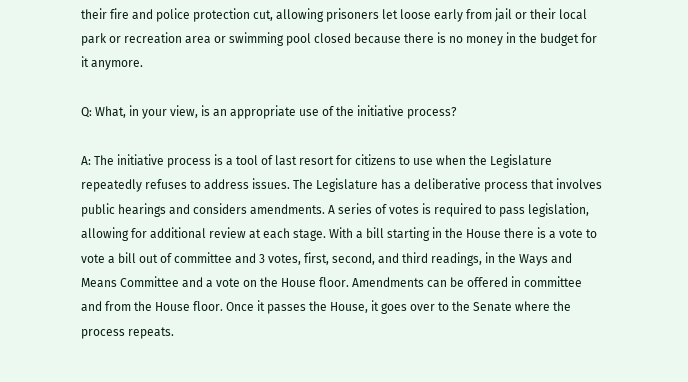their fire and police protection cut, allowing prisoners let loose early from jail or their local park or recreation area or swimming pool closed because there is no money in the budget for it anymore.

Q: What, in your view, is an appropriate use of the initiative process?

A: The initiative process is a tool of last resort for citizens to use when the Legislature repeatedly refuses to address issues. The Legislature has a deliberative process that involves public hearings and considers amendments. A series of votes is required to pass legislation, allowing for additional review at each stage. With a bill starting in the House there is a vote to vote a bill out of committee and 3 votes, first, second, and third readings, in the Ways and Means Committee and a vote on the House floor. Amendments can be offered in committee and from the House floor. Once it passes the House, it goes over to the Senate where the process repeats.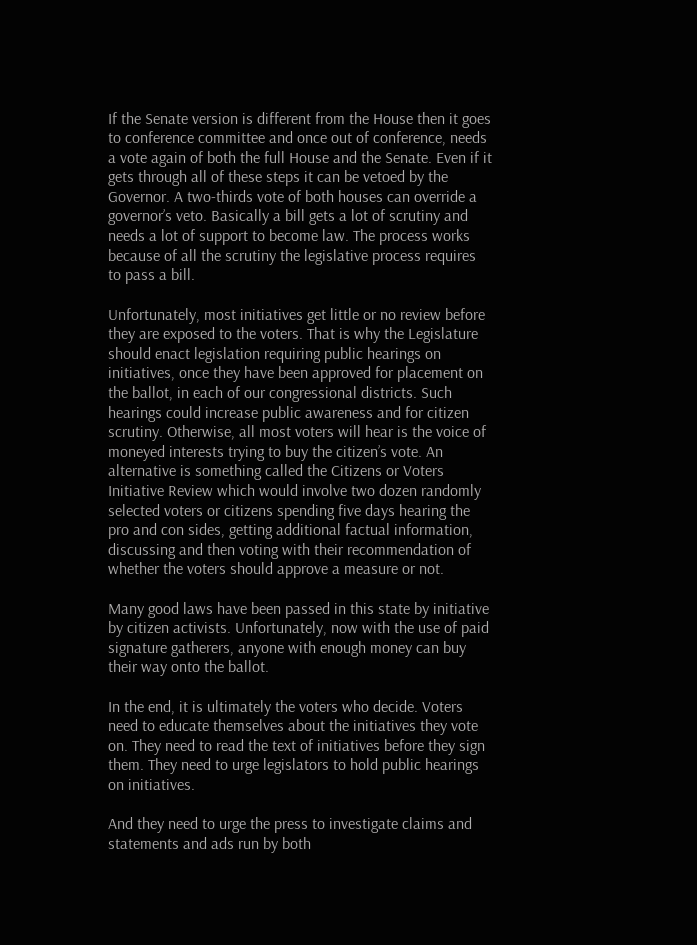If the Senate version is different from the House then it goes to conference committee and once out of conference, needs a vote again of both the full House and the Senate. Even if it gets through all of these steps it can be vetoed by the Governor. A two-thirds vote of both houses can override a governor’s veto. Basically a bill gets a lot of scrutiny and needs a lot of support to become law. The process works because of all the scrutiny the legislative process requires to pass a bill.

Unfortunately, most initiatives get little or no review before they are exposed to the voters. That is why the Legislature should enact legislation requiring public hearings on initiatives, once they have been approved for placement on the ballot, in each of our congressional districts. Such hearings could increase public awareness and for citizen scrutiny. Otherwise, all most voters will hear is the voice of moneyed interests trying to buy the citizen’s vote. An alternative is something called the Citizens or Voters Initiative Review which would involve two dozen randomly selected voters or citizens spending five days hearing the pro and con sides, getting additional factual information, discussing and then voting with their recommendation of whether the voters should approve a measure or not.

Many good laws have been passed in this state by initiative by citizen activists. Unfortunately, now with the use of paid signature gatherers, anyone with enough money can buy their way onto the ballot.

In the end, it is ultimately the voters who decide. Voters need to educate themselves about the initiatives they vote on. They need to read the text of initiatives before they sign them. They need to urge legislators to hold public hearings on initiatives.

And they need to urge the press to investigate claims and statements and ads run by both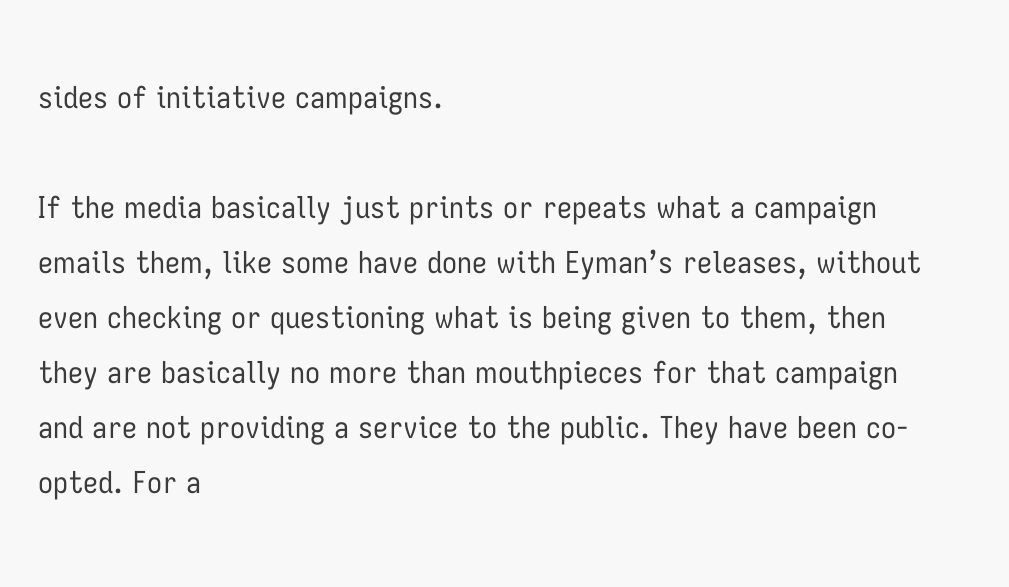sides of initiative campaigns.

If the media basically just prints or repeats what a campaign emails them, like some have done with Eyman’s releases, without even checking or questioning what is being given to them, then they are basically no more than mouthpieces for that campaign and are not providing a service to the public. They have been co-opted. For a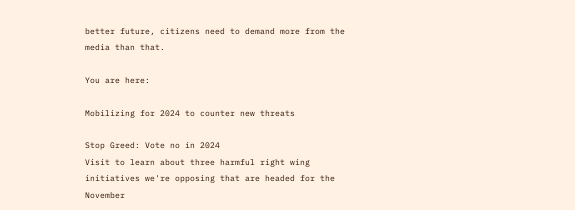better future, citizens need to demand more from the media than that.

You are here:

Mobilizing for 2024 to counter new threats

Stop Greed: Vote no in 2024
Visit to learn about three harmful right wing initiatives we're opposing that are headed for the November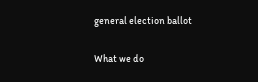general election ballot

What we do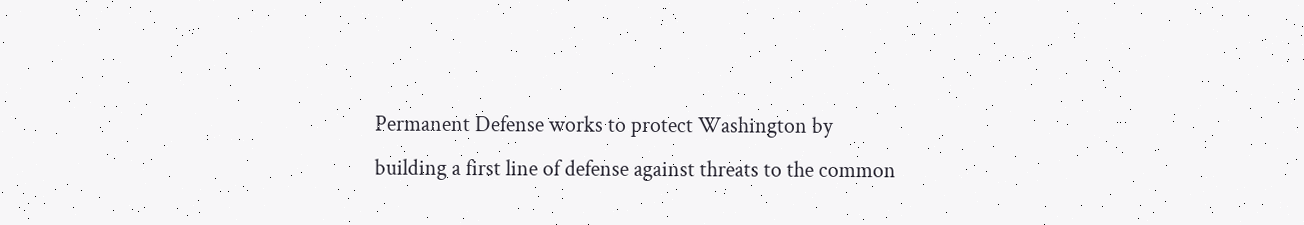Permanent Defense works to protect Washington by building a first line of defense against threats to the common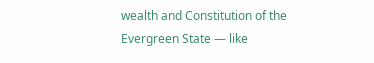wealth and Constitution of the Evergreen State — like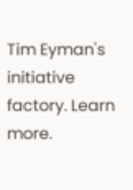Tim Eyman's initiative factory. Learn more.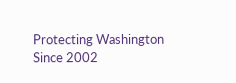Protecting Washington Since 2002